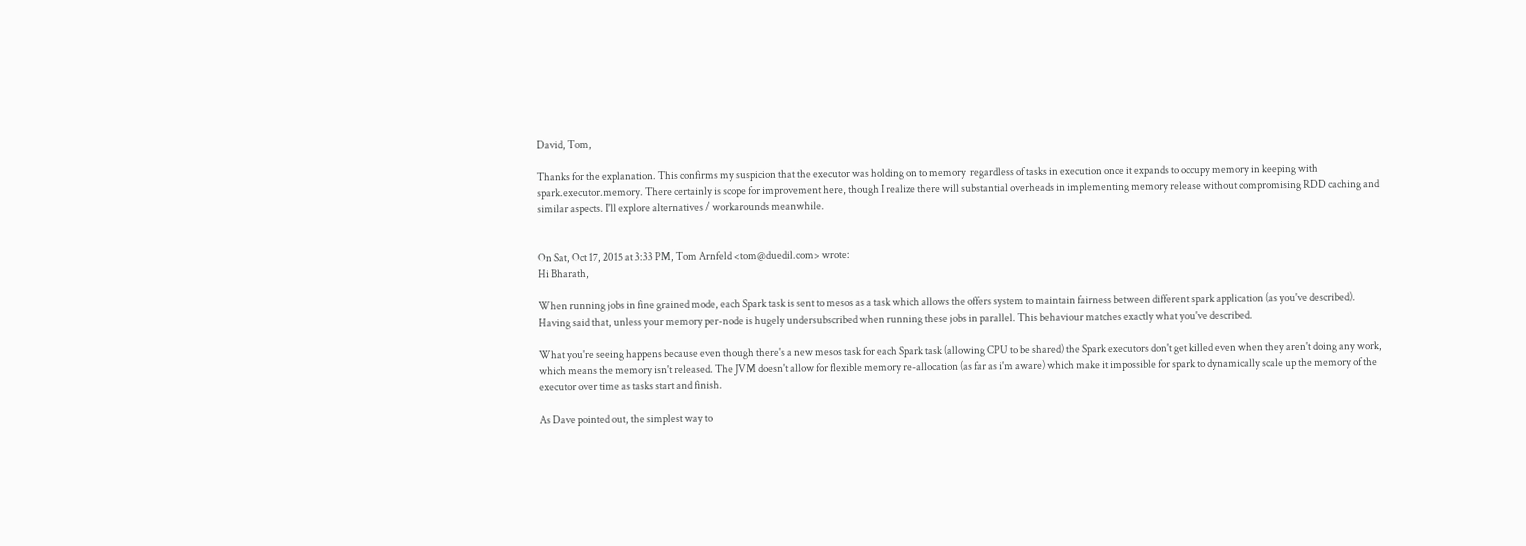David, Tom,

Thanks for the explanation. This confirms my suspicion that the executor was holding on to memory  regardless of tasks in execution once it expands to occupy memory in keeping with spark.executor.memory. There certainly is scope for improvement here, though I realize there will substantial overheads in implementing memory release without compromising RDD caching and similar aspects. I'll explore alternatives / workarounds meanwhile.


On Sat, Oct 17, 2015 at 3:33 PM, Tom Arnfeld <tom@duedil.com> wrote:
Hi Bharath,

When running jobs in fine grained mode, each Spark task is sent to mesos as a task which allows the offers system to maintain fairness between different spark application (as you've described). Having said that, unless your memory per-node is hugely undersubscribed when running these jobs in parallel. This behaviour matches exactly what you've described.

What you're seeing happens because even though there's a new mesos task for each Spark task (allowing CPU to be shared) the Spark executors don't get killed even when they aren't doing any work, which means the memory isn't released. The JVM doesn't allow for flexible memory re-allocation (as far as i'm aware) which make it impossible for spark to dynamically scale up the memory of the executor over time as tasks start and finish.

As Dave pointed out, the simplest way to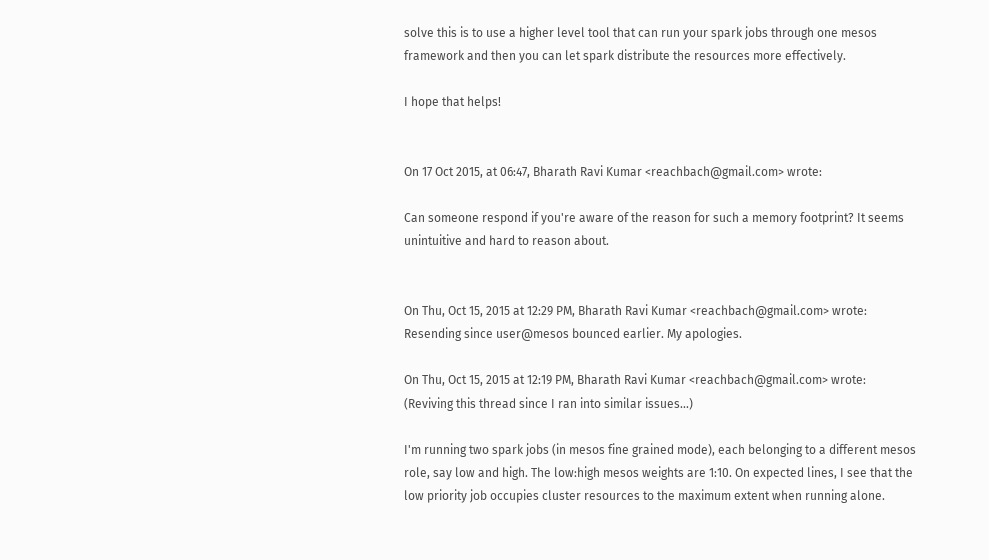solve this is to use a higher level tool that can run your spark jobs through one mesos framework and then you can let spark distribute the resources more effectively.

I hope that helps!


On 17 Oct 2015, at 06:47, Bharath Ravi Kumar <reachbach@gmail.com> wrote:

Can someone respond if you're aware of the reason for such a memory footprint? It seems unintuitive and hard to reason about.


On Thu, Oct 15, 2015 at 12:29 PM, Bharath Ravi Kumar <reachbach@gmail.com> wrote:
Resending since user@mesos bounced earlier. My apologies.

On Thu, Oct 15, 2015 at 12:19 PM, Bharath Ravi Kumar <reachbach@gmail.com> wrote:
(Reviving this thread since I ran into similar issues...)

I'm running two spark jobs (in mesos fine grained mode), each belonging to a different mesos role, say low and high. The low:high mesos weights are 1:10. On expected lines, I see that the low priority job occupies cluster resources to the maximum extent when running alone.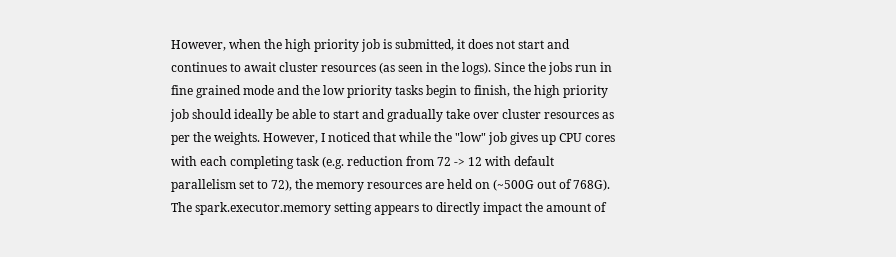However, when the high priority job is submitted, it does not start and continues to await cluster resources (as seen in the logs). Since the jobs run in fine grained mode and the low priority tasks begin to finish, the high priority job should ideally be able to start and gradually take over cluster resources as per the weights. However, I noticed that while the "low" job gives up CPU cores with each completing task (e.g. reduction from 72 -> 12 with default parallelism set to 72), the memory resources are held on (~500G out of 768G). The spark.executor.memory setting appears to directly impact the amount of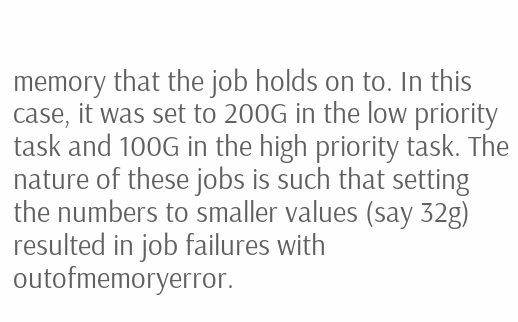memory that the job holds on to. In this case, it was set to 200G in the low priority task and 100G in the high priority task. The nature of these jobs is such that setting the numbers to smaller values (say 32g) resulted in job failures with outofmemoryerror.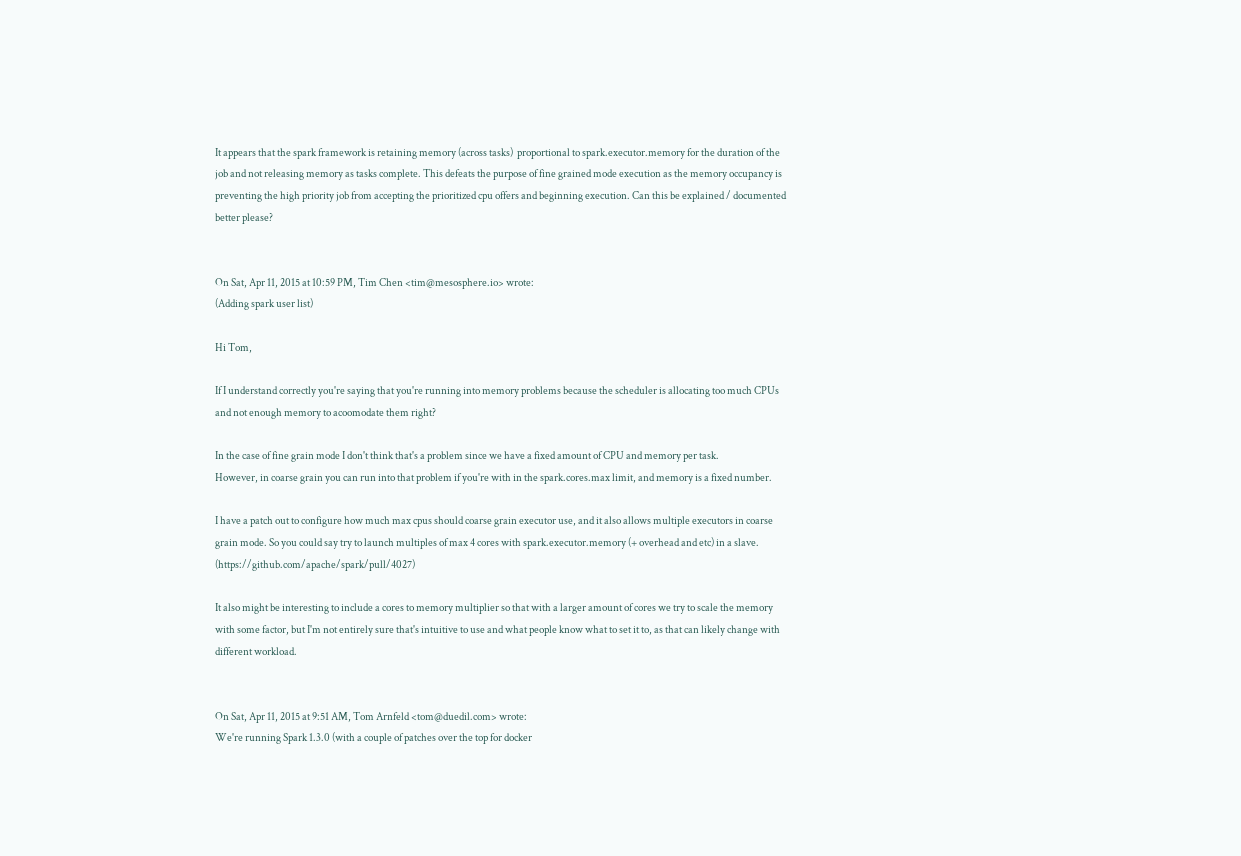It appears that the spark framework is retaining memory (across tasks)  proportional to spark.executor.memory for the duration of the job and not releasing memory as tasks complete. This defeats the purpose of fine grained mode execution as the memory occupancy is preventing the high priority job from accepting the prioritized cpu offers and beginning execution. Can this be explained / documented better please?


On Sat, Apr 11, 2015 at 10:59 PM, Tim Chen <tim@mesosphere.io> wrote:
(Adding spark user list)

Hi Tom,

If I understand correctly you're saying that you're running into memory problems because the scheduler is allocating too much CPUs and not enough memory to acoomodate them right?

In the case of fine grain mode I don't think that's a problem since we have a fixed amount of CPU and memory per task.
However, in coarse grain you can run into that problem if you're with in the spark.cores.max limit, and memory is a fixed number.

I have a patch out to configure how much max cpus should coarse grain executor use, and it also allows multiple executors in coarse grain mode. So you could say try to launch multiples of max 4 cores with spark.executor.memory (+ overhead and etc) in a slave. (https://github.com/apache/spark/pull/4027)

It also might be interesting to include a cores to memory multiplier so that with a larger amount of cores we try to scale the memory with some factor, but I'm not entirely sure that's intuitive to use and what people know what to set it to, as that can likely change with different workload.


On Sat, Apr 11, 2015 at 9:51 AM, Tom Arnfeld <tom@duedil.com> wrote:
We're running Spark 1.3.0 (with a couple of patches over the top for docker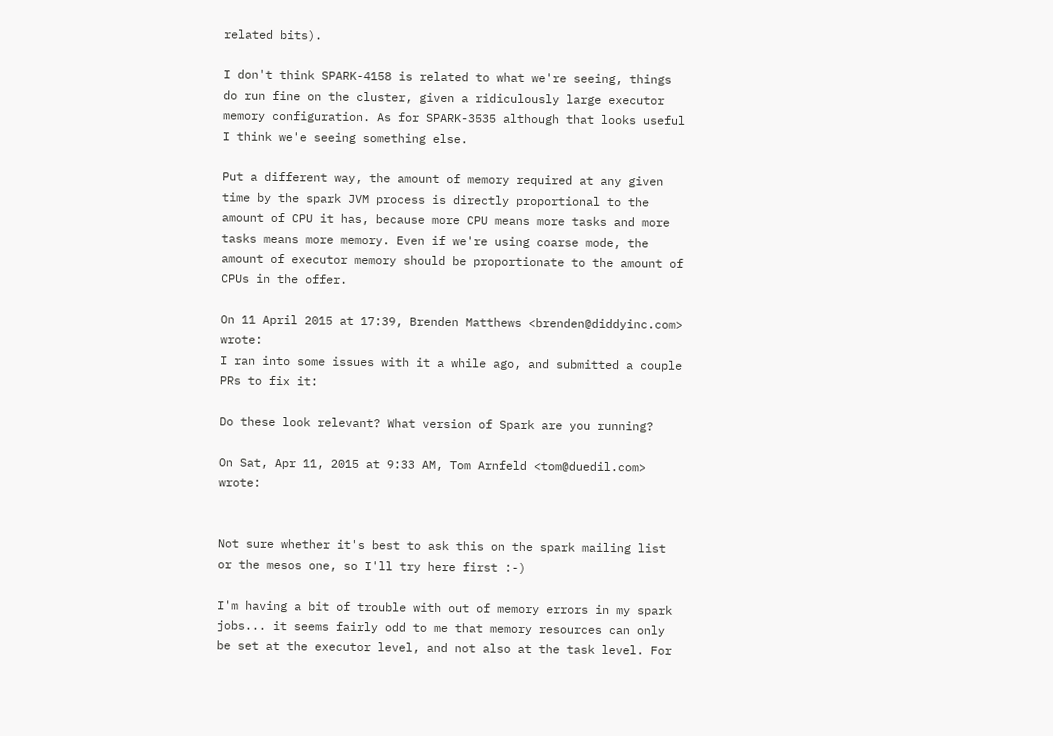related bits).

I don't think SPARK-4158 is related to what we're seeing, things do run fine on the cluster, given a ridiculously large executor memory configuration. As for SPARK-3535 although that looks useful I think we'e seeing something else.

Put a different way, the amount of memory required at any given time by the spark JVM process is directly proportional to the amount of CPU it has, because more CPU means more tasks and more tasks means more memory. Even if we're using coarse mode, the amount of executor memory should be proportionate to the amount of CPUs in the offer.

On 11 April 2015 at 17:39, Brenden Matthews <brenden@diddyinc.com> wrote:
I ran into some issues with it a while ago, and submitted a couple PRs to fix it:

Do these look relevant? What version of Spark are you running?

On Sat, Apr 11, 2015 at 9:33 AM, Tom Arnfeld <tom@duedil.com> wrote:


Not sure whether it's best to ask this on the spark mailing list or the mesos one, so I'll try here first :-)

I'm having a bit of trouble with out of memory errors in my spark jobs... it seems fairly odd to me that memory resources can only be set at the executor level, and not also at the task level. For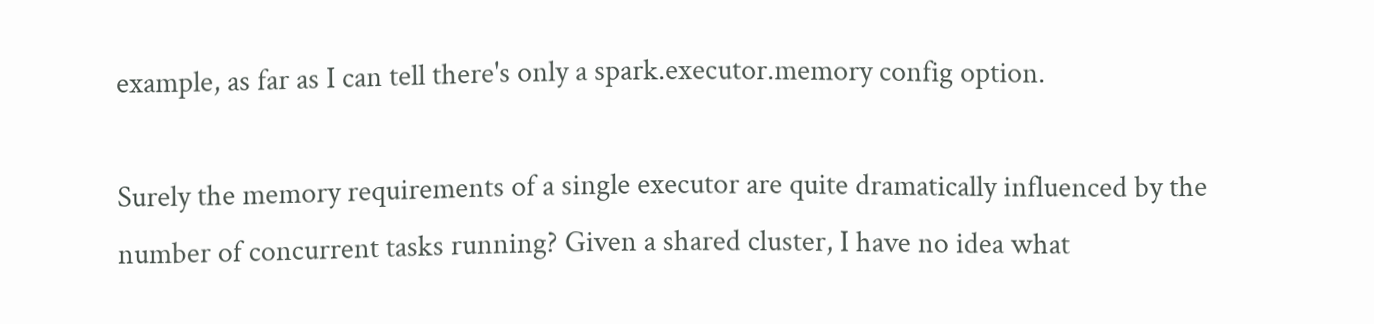example, as far as I can tell there's only a spark.executor.memory config option.

Surely the memory requirements of a single executor are quite dramatically influenced by the number of concurrent tasks running? Given a shared cluster, I have no idea what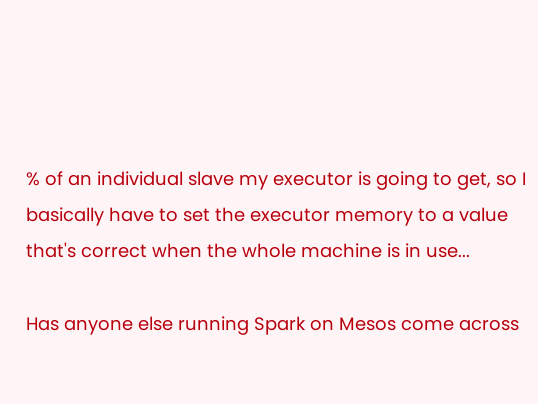% of an individual slave my executor is going to get, so I basically have to set the executor memory to a value that's correct when the whole machine is in use...

Has anyone else running Spark on Mesos come across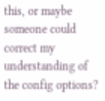this, or maybe someone could correct my understanding of the config options?